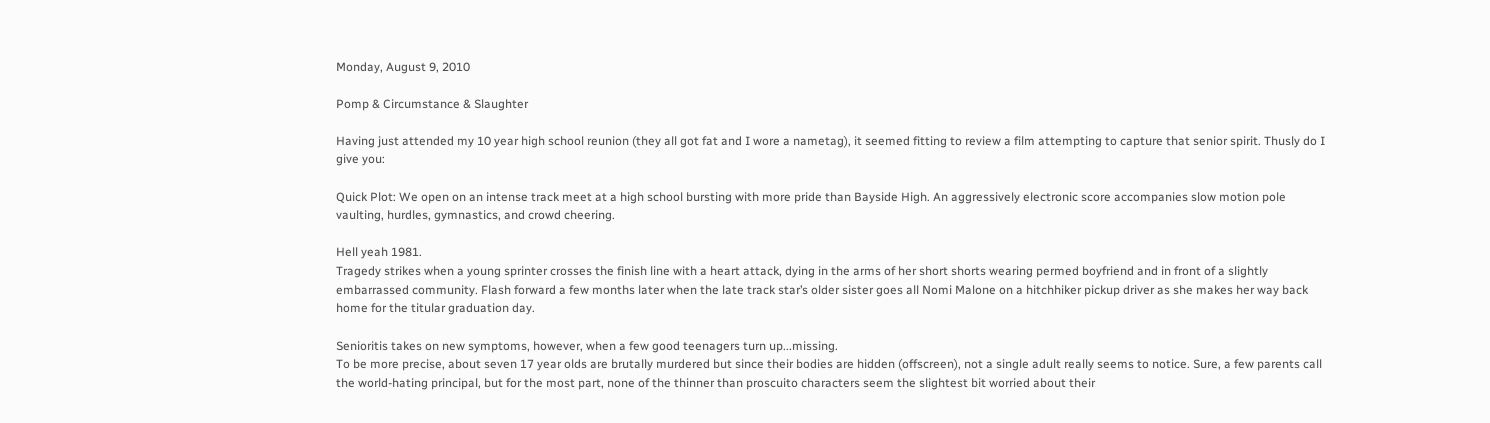Monday, August 9, 2010

Pomp & Circumstance & Slaughter

Having just attended my 10 year high school reunion (they all got fat and I wore a nametag), it seemed fitting to review a film attempting to capture that senior spirit. Thusly do I give you:

Quick Plot: We open on an intense track meet at a high school bursting with more pride than Bayside High. An aggressively electronic score accompanies slow motion pole vaulting, hurdles, gymnastics, and crowd cheering.

Hell yeah 1981.
Tragedy strikes when a young sprinter crosses the finish line with a heart attack, dying in the arms of her short shorts wearing permed boyfriend and in front of a slightly embarrassed community. Flash forward a few months later when the late track star’s older sister goes all Nomi Malone on a hitchhiker pickup driver as she makes her way back home for the titular graduation day.

Senioritis takes on new symptoms, however, when a few good teenagers turn up...missing.
To be more precise, about seven 17 year olds are brutally murdered but since their bodies are hidden (offscreen), not a single adult really seems to notice. Sure, a few parents call the world-hating principal, but for the most part, none of the thinner than proscuito characters seem the slightest bit worried about their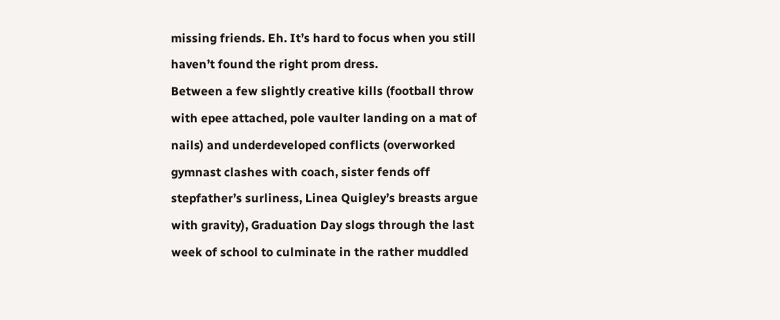missing friends. Eh. It’s hard to focus when you still haven’t found the right prom dress.
Between a few slightly creative kills (football throw with epee attached, pole vaulter landing on a mat of nails) and underdeveloped conflicts (overworked gymnast clashes with coach, sister fends off stepfather’s surliness, Linea Quigley’s breasts argue with gravity), Graduation Day slogs through the last week of school to culminate in the rather muddled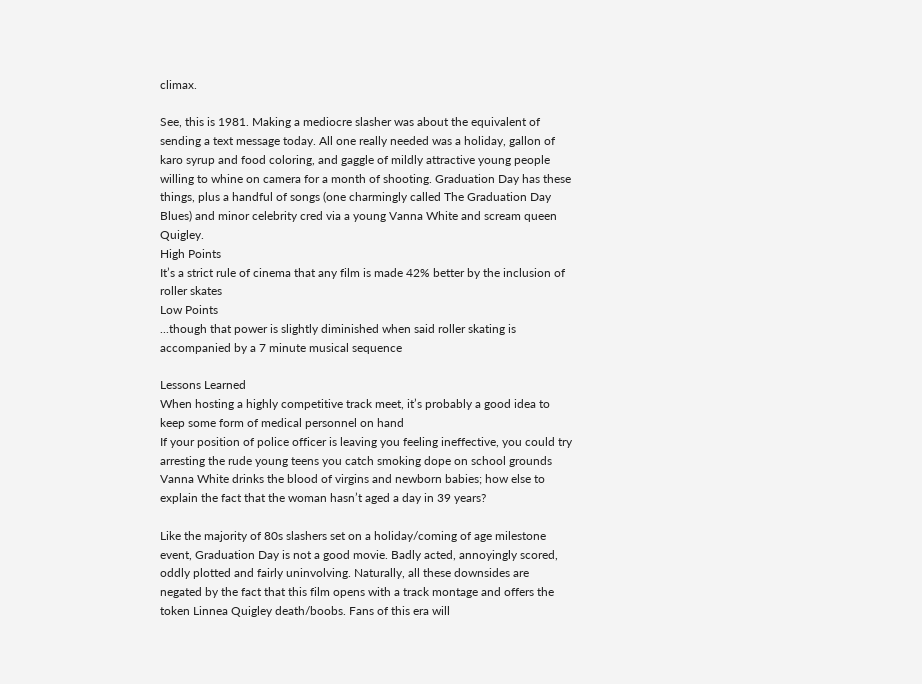climax.

See, this is 1981. Making a mediocre slasher was about the equivalent of sending a text message today. All one really needed was a holiday, gallon of karo syrup and food coloring, and gaggle of mildly attractive young people willing to whine on camera for a month of shooting. Graduation Day has these things, plus a handful of songs (one charmingly called The Graduation Day Blues) and minor celebrity cred via a young Vanna White and scream queen Quigley.
High Points
It’s a strict rule of cinema that any film is made 42% better by the inclusion of roller skates
Low Points
...though that power is slightly diminished when said roller skating is accompanied by a 7 minute musical sequence

Lessons Learned
When hosting a highly competitive track meet, it’s probably a good idea to keep some form of medical personnel on hand
If your position of police officer is leaving you feeling ineffective, you could try arresting the rude young teens you catch smoking dope on school grounds
Vanna White drinks the blood of virgins and newborn babies; how else to explain the fact that the woman hasn’t aged a day in 39 years?

Like the majority of 80s slashers set on a holiday/coming of age milestone event, Graduation Day is not a good movie. Badly acted, annoyingly scored, oddly plotted and fairly uninvolving. Naturally, all these downsides are negated by the fact that this film opens with a track montage and offers the token Linnea Quigley death/boobs. Fans of this era will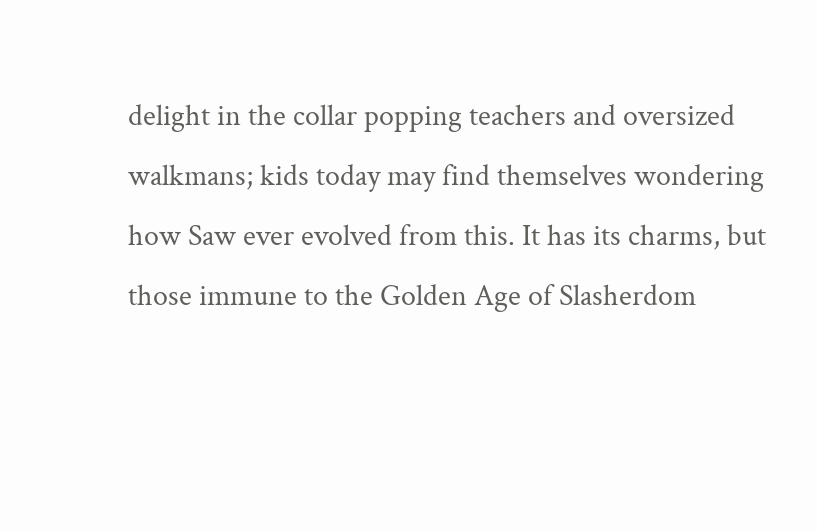delight in the collar popping teachers and oversized walkmans; kids today may find themselves wondering how Saw ever evolved from this. It has its charms, but those immune to the Golden Age of Slasherdom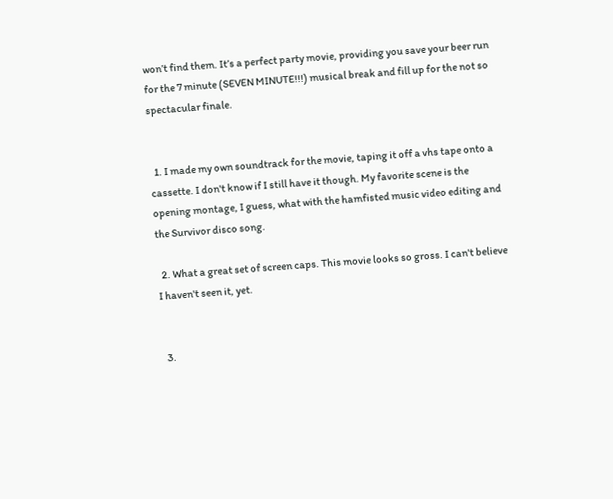won’t find them. It’s a perfect party movie, providing you save your beer run for the 7 minute (SEVEN MINUTE!!!) musical break and fill up for the not so spectacular finale.


  1. I made my own soundtrack for the movie, taping it off a vhs tape onto a cassette. I don't know if I still have it though. My favorite scene is the opening montage, I guess, what with the hamfisted music video editing and the Survivor disco song.

  2. What a great set of screen caps. This movie looks so gross. I can't believe I haven't seen it, yet.


  3.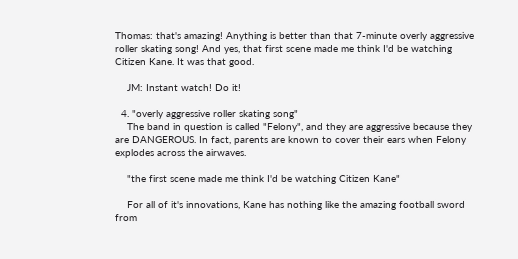Thomas: that's amazing! Anything is better than that 7-minute overly aggressive roller skating song! And yes, that first scene made me think I'd be watching Citizen Kane. It was that good.

    JM: Instant watch! Do it!

  4. "overly aggressive roller skating song"
    The band in question is called "Felony", and they are aggressive because they are DANGEROUS. In fact, parents are known to cover their ears when Felony explodes across the airwaves.

    "the first scene made me think I'd be watching Citizen Kane"

    For all of it's innovations, Kane has nothing like the amazing football sword from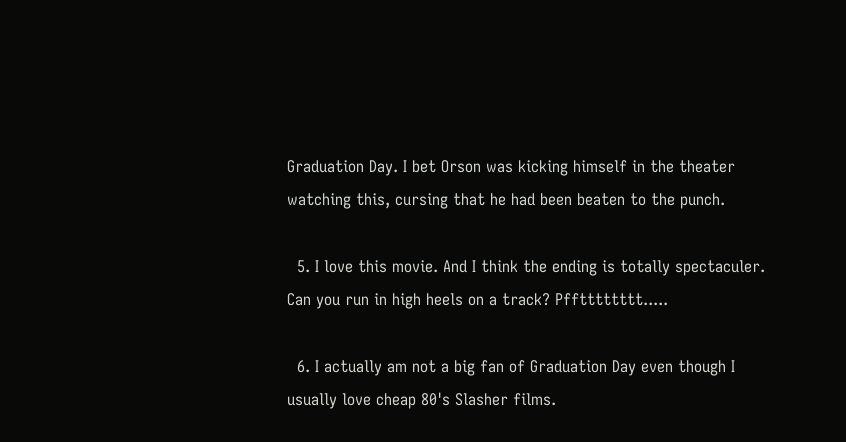Graduation Day. I bet Orson was kicking himself in the theater watching this, cursing that he had been beaten to the punch.

  5. I love this movie. And I think the ending is totally spectaculer. Can you run in high heels on a track? Pfftttttttt.....

  6. I actually am not a big fan of Graduation Day even though I usually love cheap 80's Slasher films.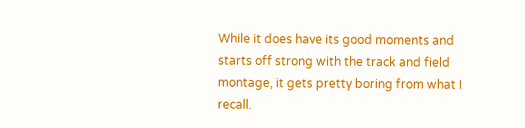While it does have its good moments and starts off strong with the track and field montage, it gets pretty boring from what I recall.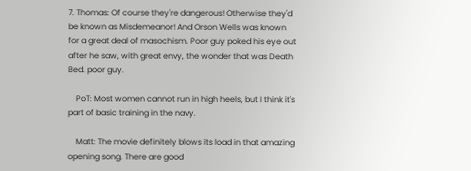7. Thomas: Of course they're dangerous! Otherwise they'd be known as Misdemeanor! And Orson Wells was known for a great deal of masochism. Poor guy poked his eye out after he saw, with great envy, the wonder that was Death Bed. poor guy.

    PoT: Most women cannot run in high heels, but I think it's part of basic training in the navy.

    Matt: The movie definitely blows its load in that amazing opening song. There are good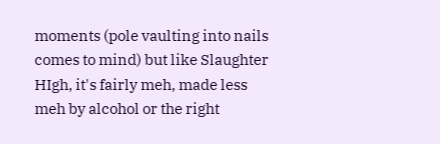moments (pole vaulting into nails comes to mind) but like Slaughter HIgh, it's fairly meh, made less meh by alcohol or the right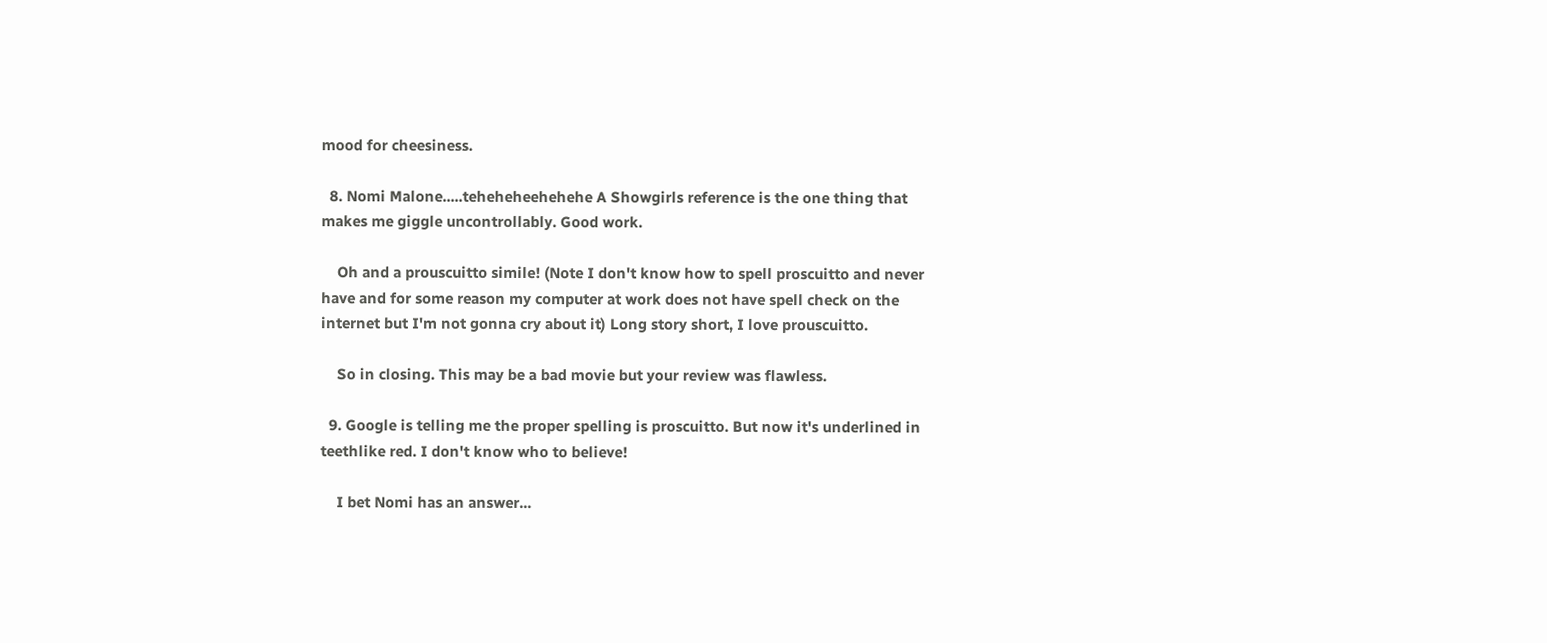mood for cheesiness.

  8. Nomi Malone.....teheheheehehehe A Showgirls reference is the one thing that makes me giggle uncontrollably. Good work.

    Oh and a prouscuitto simile! (Note I don't know how to spell proscuitto and never have and for some reason my computer at work does not have spell check on the internet but I'm not gonna cry about it) Long story short, I love prouscuitto.

    So in closing. This may be a bad movie but your review was flawless.

  9. Google is telling me the proper spelling is proscuitto. But now it's underlined in teethlike red. I don't know who to believe!

    I bet Nomi has an answer...